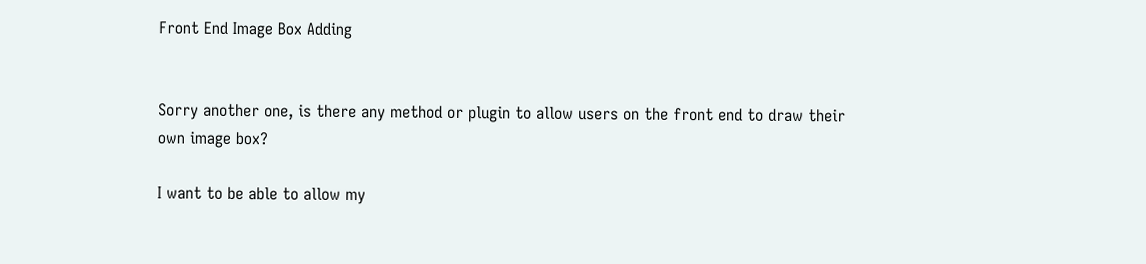Front End Image Box Adding


Sorry another one, is there any method or plugin to allow users on the front end to draw their own image box?

I want to be able to allow my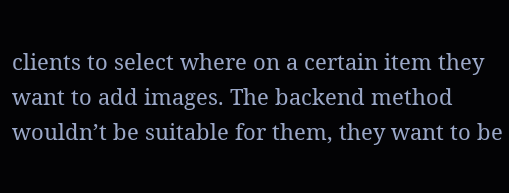clients to select where on a certain item they want to add images. The backend method wouldn’t be suitable for them, they want to be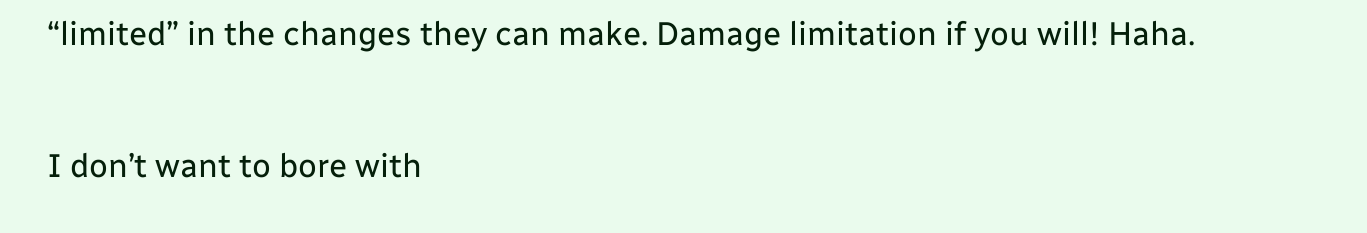“limited” in the changes they can make. Damage limitation if you will! Haha.

I don’t want to bore with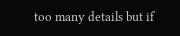too many details but if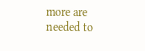more are needed to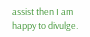assist then I am happy to divulge.